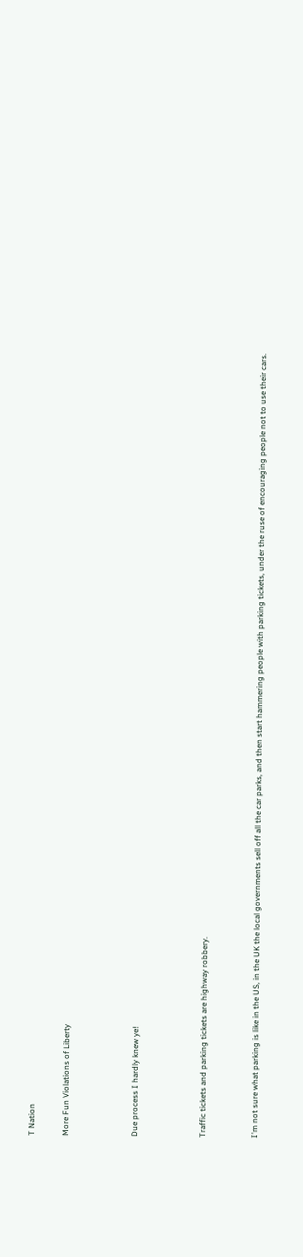T Nation

More Fun Violations of Liberty



Due process I hardly knew ye!



Traffic tickets and parking tickets are highway robbery.


I'm not sure what parking is like in the US, in the UK the local governments sell off all the car parks, and then start hammering people with parking tickets, under the ruse of encouraging people not to use their cars.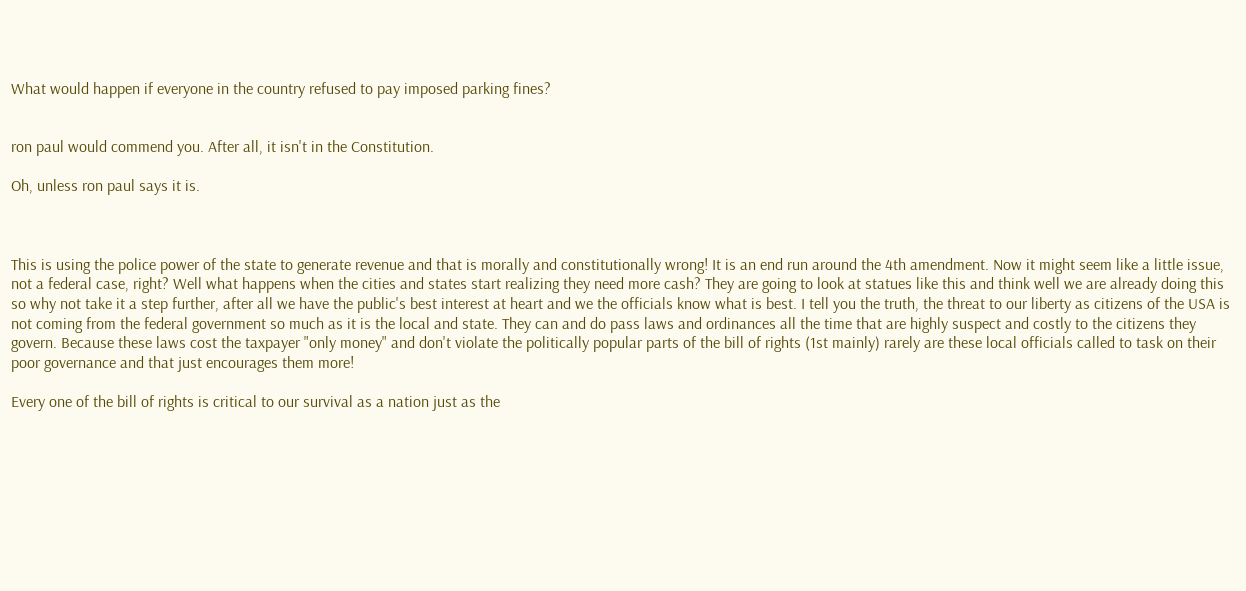What would happen if everyone in the country refused to pay imposed parking fines?


ron paul would commend you. After all, it isn't in the Constitution.

Oh, unless ron paul says it is.



This is using the police power of the state to generate revenue and that is morally and constitutionally wrong! It is an end run around the 4th amendment. Now it might seem like a little issue, not a federal case, right? Well what happens when the cities and states start realizing they need more cash? They are going to look at statues like this and think well we are already doing this so why not take it a step further, after all we have the public's best interest at heart and we the officials know what is best. I tell you the truth, the threat to our liberty as citizens of the USA is not coming from the federal government so much as it is the local and state. They can and do pass laws and ordinances all the time that are highly suspect and costly to the citizens they govern. Because these laws cost the taxpayer "only money" and don't violate the politically popular parts of the bill of rights (1st mainly) rarely are these local officials called to task on their poor governance and that just encourages them more!

Every one of the bill of rights is critical to our survival as a nation just as the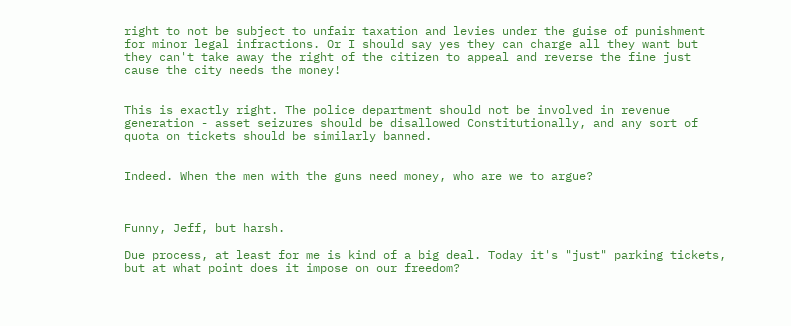right to not be subject to unfair taxation and levies under the guise of punishment for minor legal infractions. Or I should say yes they can charge all they want but they can't take away the right of the citizen to appeal and reverse the fine just cause the city needs the money!


This is exactly right. The police department should not be involved in revenue generation - asset seizures should be disallowed Constitutionally, and any sort of quota on tickets should be similarly banned.


Indeed. When the men with the guns need money, who are we to argue?



Funny, Jeff, but harsh.

Due process, at least for me is kind of a big deal. Today it's "just" parking tickets, but at what point does it impose on our freedom?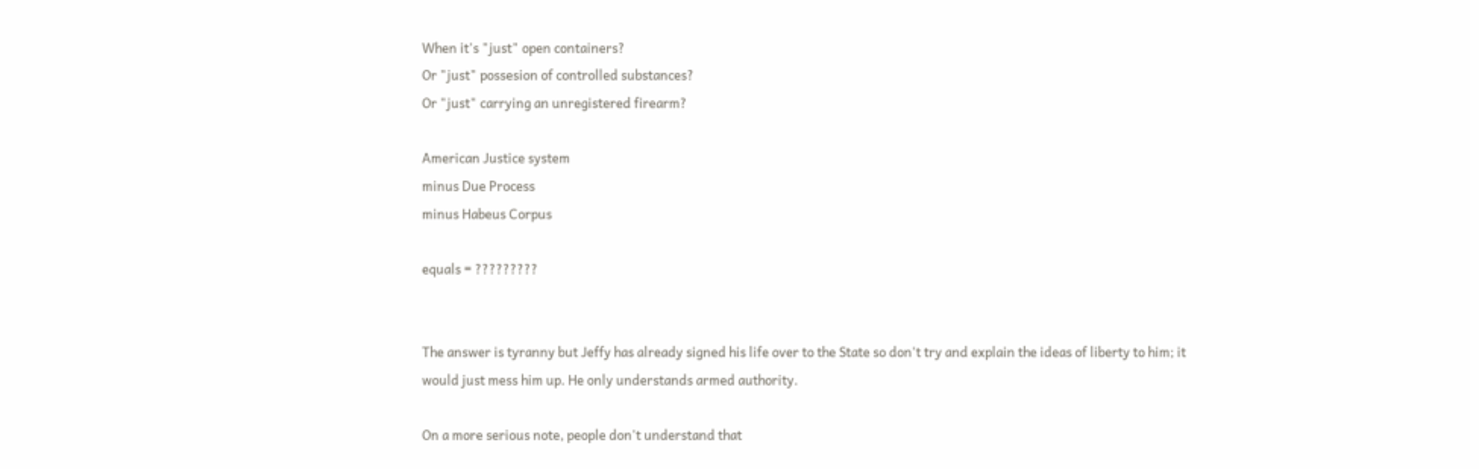When it's "just" open containers?
Or "just" possesion of controlled substances?
Or "just" carrying an unregistered firearm?

American Justice system
minus Due Process
minus Habeus Corpus

equals = ?????????


The answer is tyranny but Jeffy has already signed his life over to the State so don't try and explain the ideas of liberty to him; it would just mess him up. He only understands armed authority.

On a more serious note, people don't understand that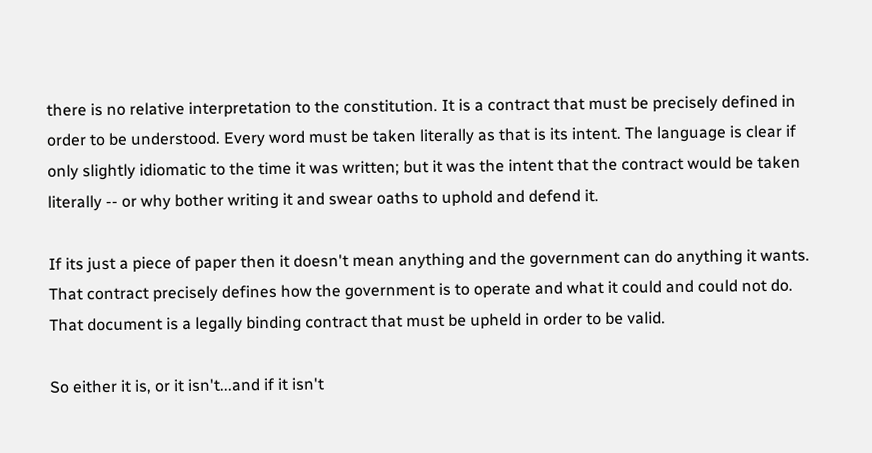there is no relative interpretation to the constitution. It is a contract that must be precisely defined in order to be understood. Every word must be taken literally as that is its intent. The language is clear if only slightly idiomatic to the time it was written; but it was the intent that the contract would be taken literally -- or why bother writing it and swear oaths to uphold and defend it.

If its just a piece of paper then it doesn't mean anything and the government can do anything it wants. That contract precisely defines how the government is to operate and what it could and could not do. That document is a legally binding contract that must be upheld in order to be valid.

So either it is, or it isn't...and if it isn't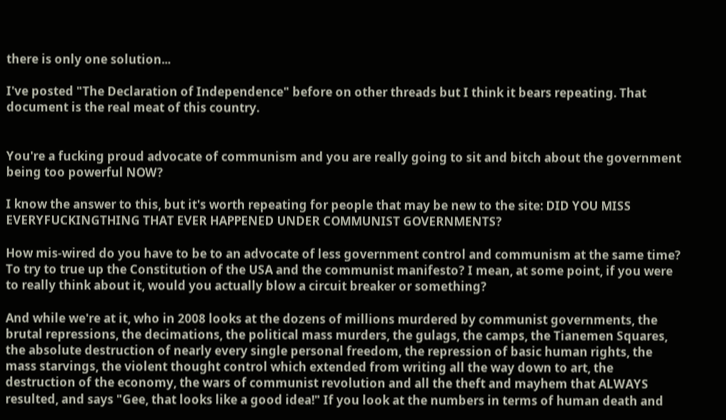there is only one solution...

I've posted "The Declaration of Independence" before on other threads but I think it bears repeating. That document is the real meat of this country.


You're a fucking proud advocate of communism and you are really going to sit and bitch about the government being too powerful NOW?

I know the answer to this, but it's worth repeating for people that may be new to the site: DID YOU MISS EVERYFUCKINGTHING THAT EVER HAPPENED UNDER COMMUNIST GOVERNMENTS?

How mis-wired do you have to be to an advocate of less government control and communism at the same time? To try to true up the Constitution of the USA and the communist manifesto? I mean, at some point, if you were to really think about it, would you actually blow a circuit breaker or something?

And while we're at it, who in 2008 looks at the dozens of millions murdered by communist governments, the brutal repressions, the decimations, the political mass murders, the gulags, the camps, the Tianemen Squares, the absolute destruction of nearly every single personal freedom, the repression of basic human rights, the mass starvings, the violent thought control which extended from writing all the way down to art, the destruction of the economy, the wars of communist revolution and all the theft and mayhem that ALWAYS resulted, and says "Gee, that looks like a good idea!" If you look at the numbers in terms of human death and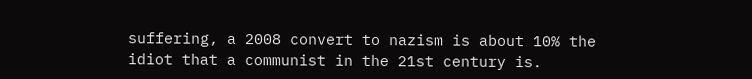suffering, a 2008 convert to nazism is about 10% the idiot that a communist in the 21st century is.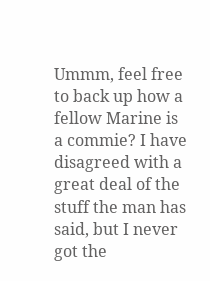Ummm, feel free to back up how a fellow Marine is a commie? I have disagreed with a great deal of the stuff the man has said, but I never got the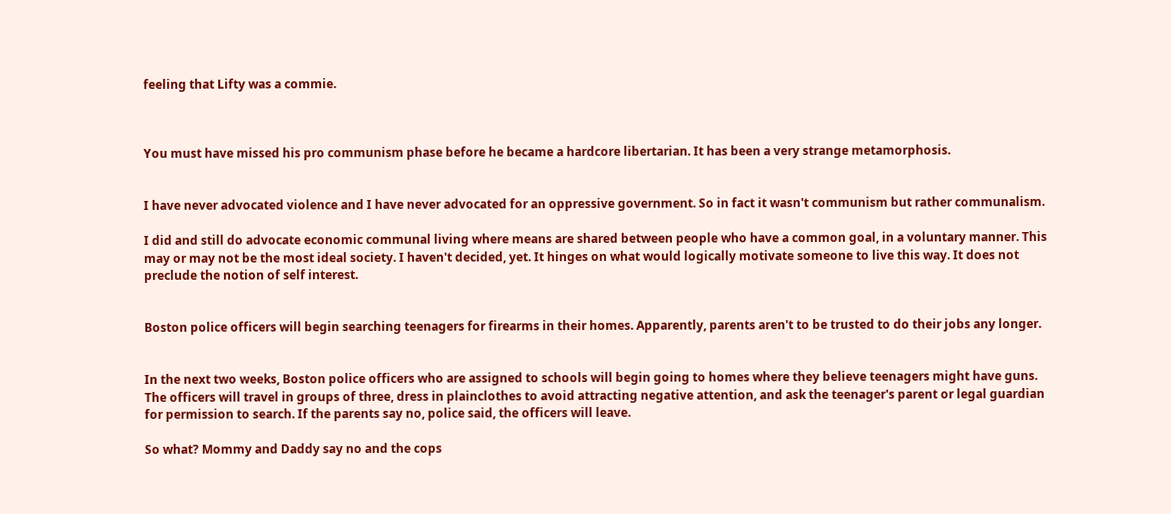feeling that Lifty was a commie.



You must have missed his pro communism phase before he became a hardcore libertarian. It has been a very strange metamorphosis.


I have never advocated violence and I have never advocated for an oppressive government. So in fact it wasn't communism but rather communalism.

I did and still do advocate economic communal living where means are shared between people who have a common goal, in a voluntary manner. This may or may not be the most ideal society. I haven't decided, yet. It hinges on what would logically motivate someone to live this way. It does not preclude the notion of self interest.


Boston police officers will begin searching teenagers for firearms in their homes. Apparently, parents aren't to be trusted to do their jobs any longer.


In the next two weeks, Boston police officers who are assigned to schools will begin going to homes where they believe teenagers might have guns. The officers will travel in groups of three, dress in plainclothes to avoid attracting negative attention, and ask the teenager's parent or legal guardian for permission to search. If the parents say no, police said, the officers will leave.

So what? Mommy and Daddy say no and the cops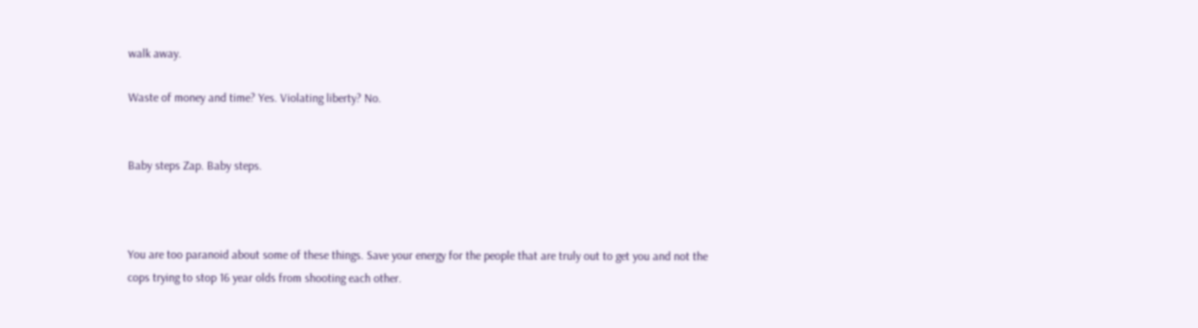walk away.

Waste of money and time? Yes. Violating liberty? No.


Baby steps Zap. Baby steps.



You are too paranoid about some of these things. Save your energy for the people that are truly out to get you and not the cops trying to stop 16 year olds from shooting each other.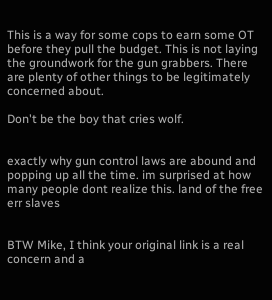This is a way for some cops to earn some OT before they pull the budget. This is not laying the groundwork for the gun grabbers. There are plenty of other things to be legitimately concerned about.

Don't be the boy that cries wolf.


exactly why gun control laws are abound and popping up all the time. im surprised at how many people dont realize this. land of the free err slaves


BTW Mike, I think your original link is a real concern and a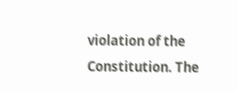violation of the Constitution. The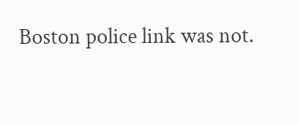Boston police link was not.